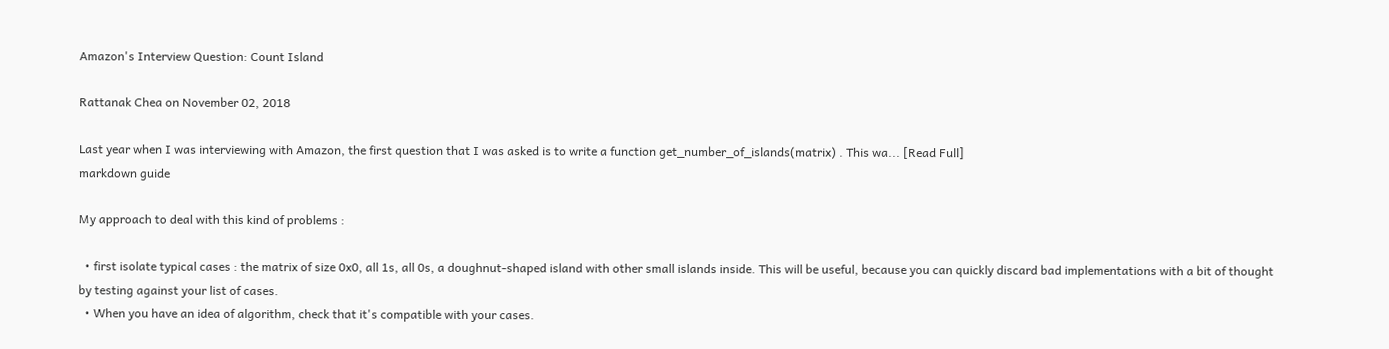Amazon's Interview Question: Count Island

Rattanak Chea on November 02, 2018

Last year when I was interviewing with Amazon, the first question that I was asked is to write a function get_number_of_islands(matrix) . This wa... [Read Full]
markdown guide

My approach to deal with this kind of problems :

  • first isolate typical cases : the matrix of size 0x0, all 1s, all 0s, a doughnut-shaped island with other small islands inside. This will be useful, because you can quickly discard bad implementations with a bit of thought by testing against your list of cases.
  • When you have an idea of algorithm, check that it's compatible with your cases.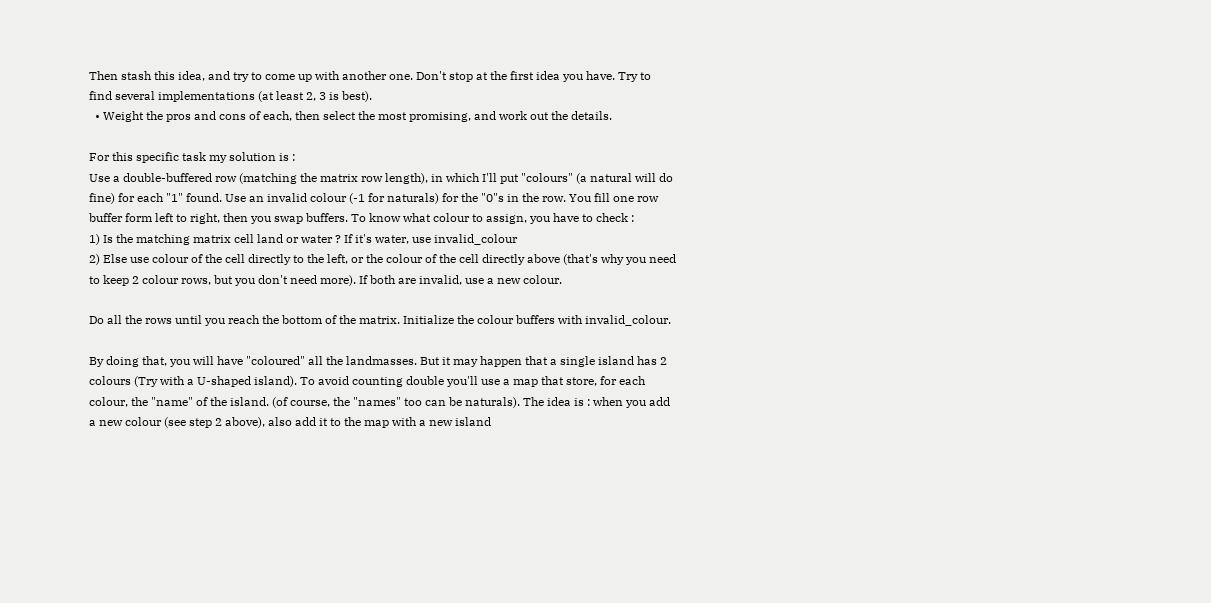Then stash this idea, and try to come up with another one. Don't stop at the first idea you have. Try to find several implementations (at least 2, 3 is best).
  • Weight the pros and cons of each, then select the most promising, and work out the details.

For this specific task my solution is :
Use a double-buffered row (matching the matrix row length), in which I'll put "colours" (a natural will do fine) for each "1" found. Use an invalid colour (-1 for naturals) for the "0"s in the row. You fill one row buffer form left to right, then you swap buffers. To know what colour to assign, you have to check :
1) Is the matching matrix cell land or water ? If it's water, use invalid_colour
2) Else use colour of the cell directly to the left, or the colour of the cell directly above (that's why you need to keep 2 colour rows, but you don't need more). If both are invalid, use a new colour.

Do all the rows until you reach the bottom of the matrix. Initialize the colour buffers with invalid_colour.

By doing that, you will have "coloured" all the landmasses. But it may happen that a single island has 2 colours (Try with a U-shaped island). To avoid counting double you'll use a map that store, for each colour, the "name" of the island. (of course, the "names" too can be naturals). The idea is : when you add a new colour (see step 2 above), also add it to the map with a new island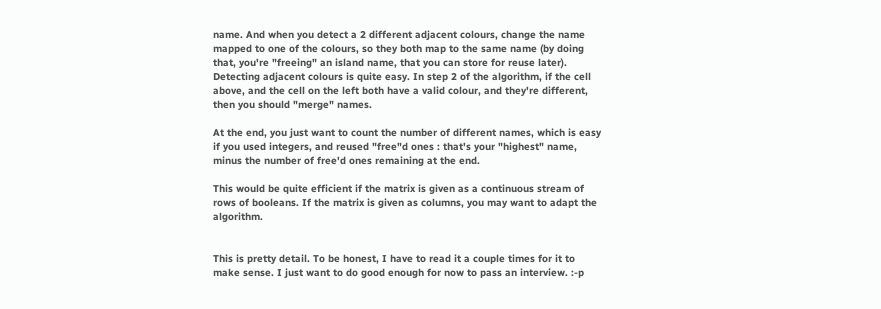name. And when you detect a 2 different adjacent colours, change the name mapped to one of the colours, so they both map to the same name (by doing that, you're "freeing" an island name, that you can store for reuse later). Detecting adjacent colours is quite easy. In step 2 of the algorithm, if the cell above, and the cell on the left both have a valid colour, and they're different, then you should "merge" names.

At the end, you just want to count the number of different names, which is easy if you used integers, and reused "free"d ones : that's your "highest" name, minus the number of free'd ones remaining at the end.

This would be quite efficient if the matrix is given as a continuous stream of rows of booleans. If the matrix is given as columns, you may want to adapt the algorithm.


This is pretty detail. To be honest, I have to read it a couple times for it to make sense. I just want to do good enough for now to pass an interview. :-p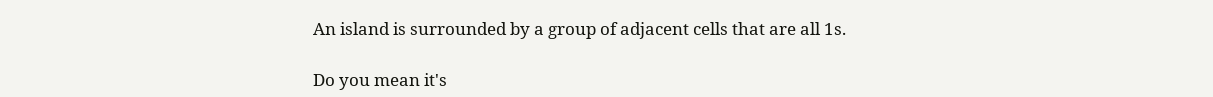An island is surrounded by a group of adjacent cells that are all 1s.

Do you mean it's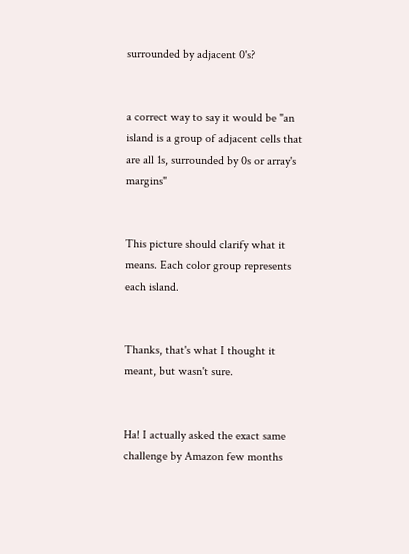surrounded by adjacent 0's?


a correct way to say it would be "an island is a group of adjacent cells that are all 1s, surrounded by 0s or array's margins"


This picture should clarify what it means. Each color group represents each island.


Thanks, that's what I thought it meant, but wasn't sure.


Ha! I actually asked the exact same challenge by Amazon few months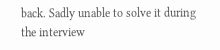back. Sadly unable to solve it during the interview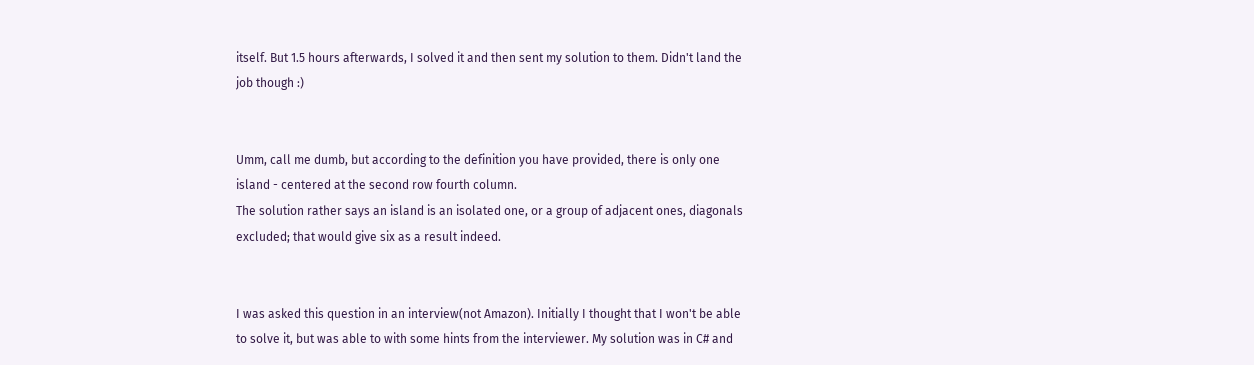itself. But 1.5 hours afterwards, I solved it and then sent my solution to them. Didn't land the job though :)


Umm, call me dumb, but according to the definition you have provided, there is only one island - centered at the second row fourth column.
The solution rather says an island is an isolated one, or a group of adjacent ones, diagonals excluded; that would give six as a result indeed.


I was asked this question in an interview(not Amazon). Initially I thought that I won't be able to solve it, but was able to with some hints from the interviewer. My solution was in C# and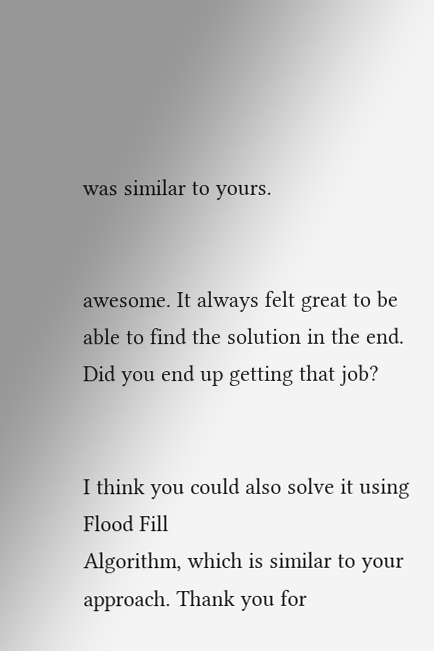was similar to yours.


awesome. It always felt great to be able to find the solution in the end. Did you end up getting that job?


I think you could also solve it using Flood Fill
Algorithm, which is similar to your approach. Thank you for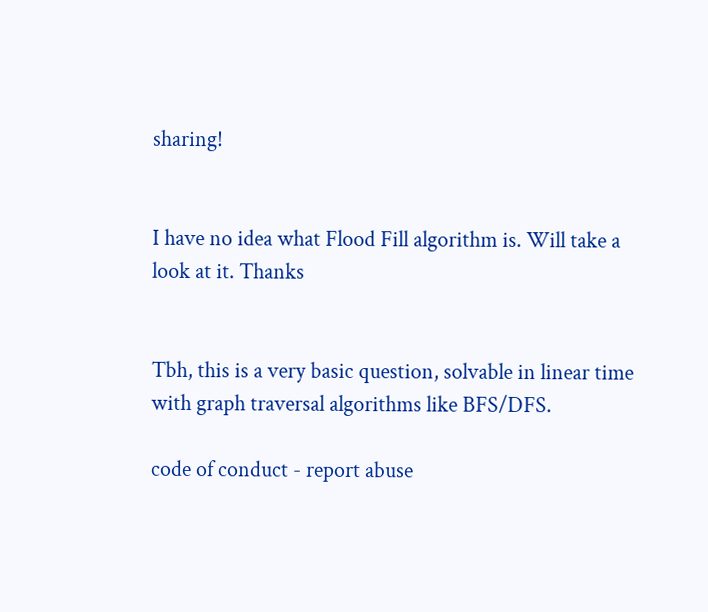sharing!


I have no idea what Flood Fill algorithm is. Will take a look at it. Thanks


Tbh, this is a very basic question, solvable in linear time with graph traversal algorithms like BFS/DFS.

code of conduct - report abuse